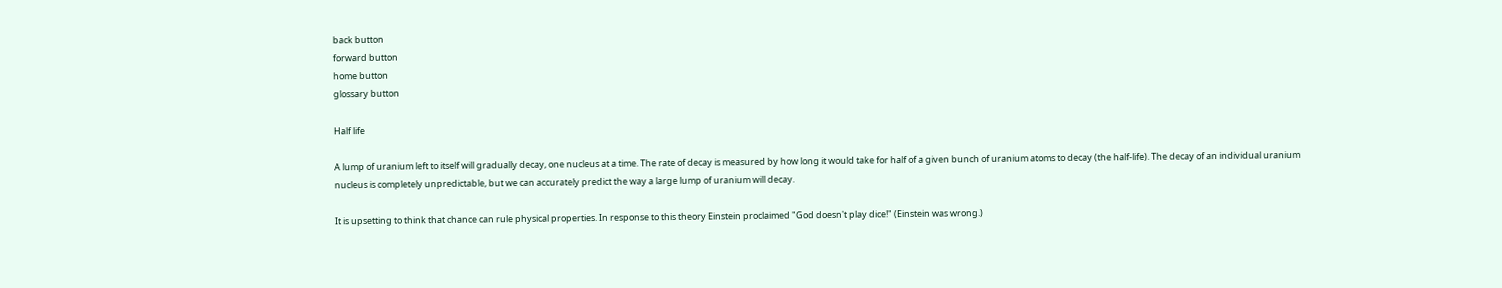back button
forward button
home button
glossary button

Half life

A lump of uranium left to itself will gradually decay, one nucleus at a time. The rate of decay is measured by how long it would take for half of a given bunch of uranium atoms to decay (the half-life). The decay of an individual uranium nucleus is completely unpredictable, but we can accurately predict the way a large lump of uranium will decay.

It is upsetting to think that chance can rule physical properties. In response to this theory Einstein proclaimed "God doesn't play dice!" (Einstein was wrong.)